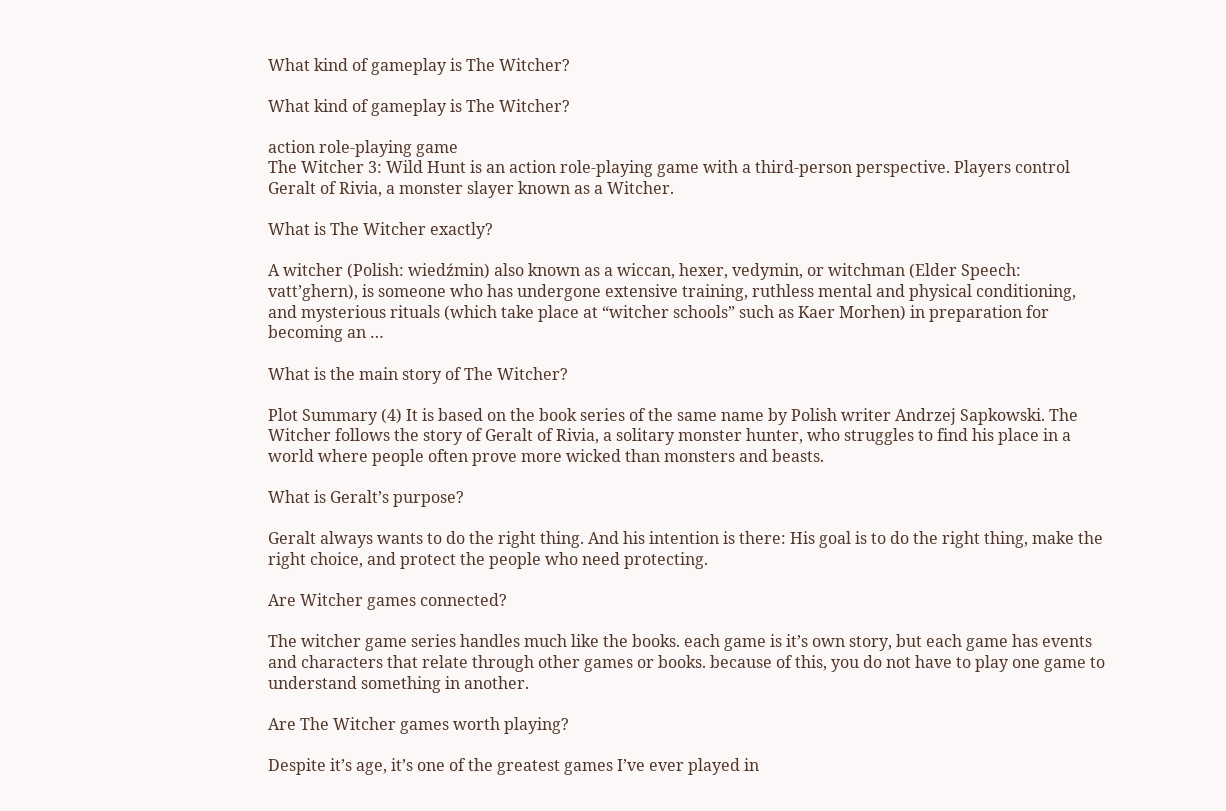What kind of gameplay is The Witcher?

What kind of gameplay is The Witcher?

action role-playing game
The Witcher 3: Wild Hunt is an action role-playing game with a third-person perspective. Players control Geralt of Rivia, a monster slayer known as a Witcher.

What is The Witcher exactly?

A witcher (Polish: wiedźmin) also known as a wiccan, hexer, vedymin, or witchman (Elder Speech: vatt’ghern), is someone who has undergone extensive training, ruthless mental and physical conditioning, and mysterious rituals (which take place at “witcher schools” such as Kaer Morhen) in preparation for becoming an …

What is the main story of The Witcher?

Plot Summary (4) It is based on the book series of the same name by Polish writer Andrzej Sapkowski. The Witcher follows the story of Geralt of Rivia, a solitary monster hunter, who struggles to find his place in a world where people often prove more wicked than monsters and beasts.

What is Geralt’s purpose?

Geralt always wants to do the right thing. And his intention is there: His goal is to do the right thing, make the right choice, and protect the people who need protecting.

Are Witcher games connected?

The witcher game series handles much like the books. each game is it’s own story, but each game has events and characters that relate through other games or books. because of this, you do not have to play one game to understand something in another.

Are The Witcher games worth playing?

Despite it’s age, it’s one of the greatest games I’ve ever played in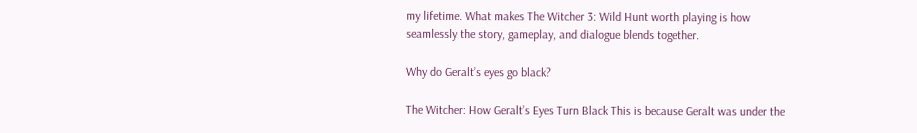my lifetime. What makes The Witcher 3: Wild Hunt worth playing is how seamlessly the story, gameplay, and dialogue blends together.

Why do Geralt’s eyes go black?

The Witcher: How Geralt’s Eyes Turn Black This is because Geralt was under the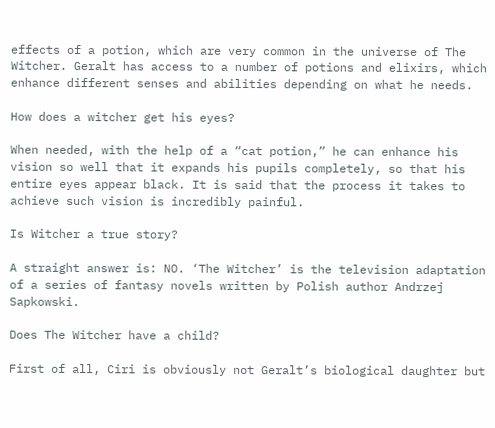effects of a potion, which are very common in the universe of The Witcher. Geralt has access to a number of potions and elixirs, which enhance different senses and abilities depending on what he needs.

How does a witcher get his eyes?

When needed, with the help of a “cat potion,” he can enhance his vision so well that it expands his pupils completely, so that his entire eyes appear black. It is said that the process it takes to achieve such vision is incredibly painful.

Is Witcher a true story?

A straight answer is: NO. ‘The Witcher’ is the television adaptation of a series of fantasy novels written by Polish author Andrzej Sapkowski.

Does The Witcher have a child?

First of all, Ciri is obviously not Geralt’s biological daughter but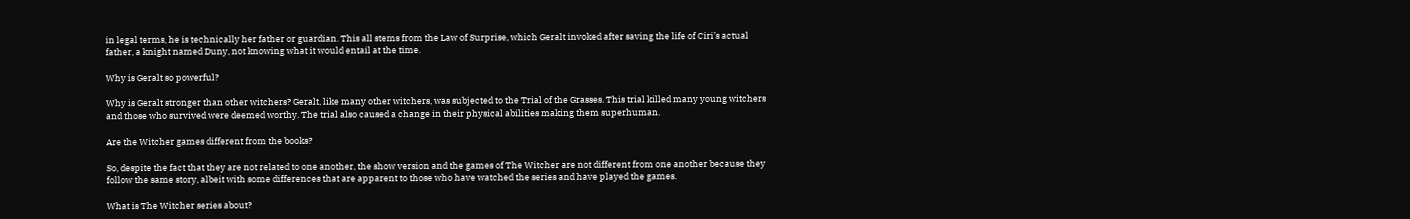in legal terms, he is technically her father or guardian. This all stems from the Law of Surprise, which Geralt invoked after saving the life of Ciri’s actual father, a knight named Duny, not knowing what it would entail at the time.

Why is Geralt so powerful?

Why is Geralt stronger than other witchers? Geralt, like many other witchers, was subjected to the Trial of the Grasses. This trial killed many young witchers and those who survived were deemed worthy. The trial also caused a change in their physical abilities making them superhuman.

Are the Witcher games different from the books?

So, despite the fact that they are not related to one another, the show version and the games of The Witcher are not different from one another because they follow the same story, albeit with some differences that are apparent to those who have watched the series and have played the games.

What is The Witcher series about?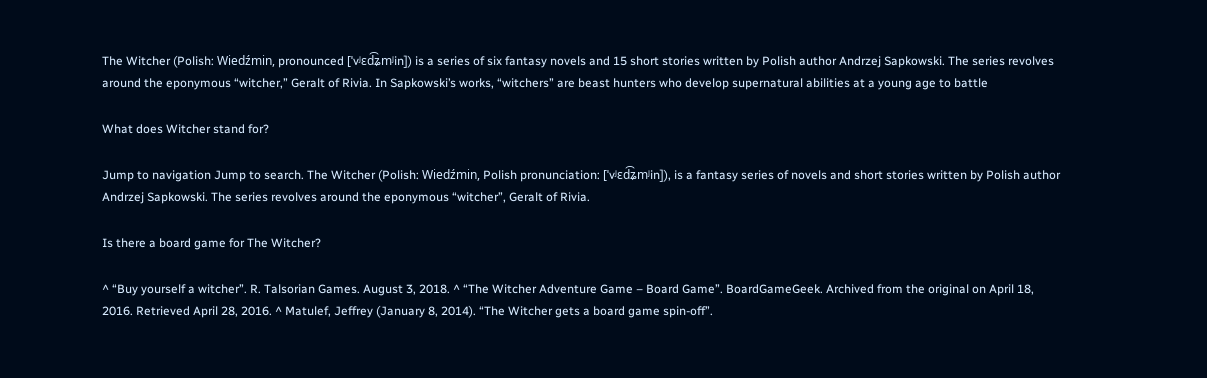The Witcher (Polish: Wiedźmin, pronounced [ˈvʲɛd͡ʑmʲin]) is a series of six fantasy novels and 15 short stories written by Polish author Andrzej Sapkowski. The series revolves around the eponymous “witcher,” Geralt of Rivia. In Sapkowski’s works, “witchers” are beast hunters who develop supernatural abilities at a young age to battle

What does Witcher stand for?

Jump to navigation Jump to search. The Witcher (Polish: Wiedźmin, Polish pronunciation: [ˈvʲɛd͡ʑmʲin]), is a fantasy series of novels and short stories written by Polish author Andrzej Sapkowski. The series revolves around the eponymous “witcher”, Geralt of Rivia.

Is there a board game for The Witcher?

^ “Buy yourself a witcher”. R. Talsorian Games. August 3, 2018. ^ “The Witcher Adventure Game – Board Game”. BoardGameGeek. Archived from the original on April 18, 2016. Retrieved April 28, 2016. ^ Matulef, Jeffrey (January 8, 2014). “The Witcher gets a board game spin-off”.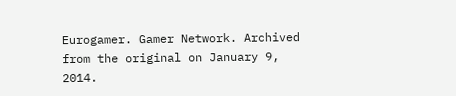Eurogamer. Gamer Network. Archived from the original on January 9, 2014.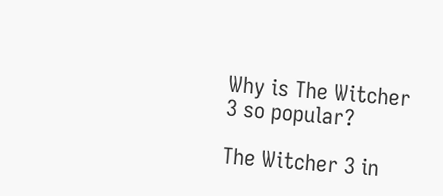Why is The Witcher 3 so popular?

The Witcher 3 in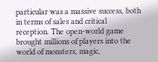particular was a massive success, both in terms of sales and critical reception. The open-world game brought millions of players into the world of monsters, magic,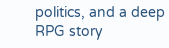politics, and a deep RPG story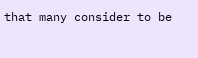that many consider to be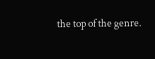the top of the genre.